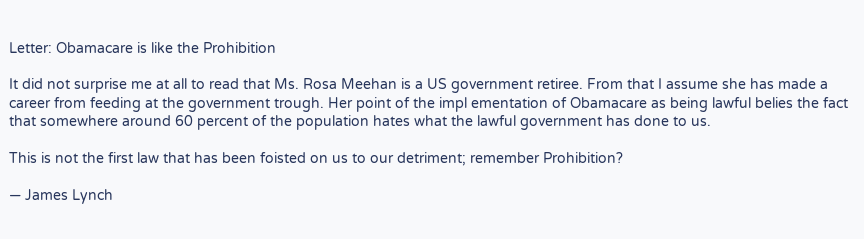Letter: Obamacare is like the Prohibition

It did not surprise me at all to read that Ms. Rosa Meehan is a US government retiree. From that I assume she has made a career from feeding at the government trough. Her point of the impl ementation of Obamacare as being lawful belies the fact that somewhere around 60 percent of the population hates what the lawful government has done to us.

This is not the first law that has been foisted on us to our detriment; remember Prohibition?

— James Lynch